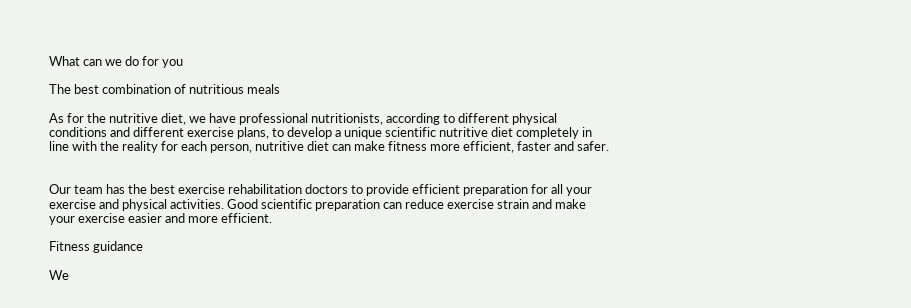What can we do for you

The best combination of nutritious meals

As for the nutritive diet, we have professional nutritionists, according to different physical conditions and different exercise plans, to develop a unique scientific nutritive diet completely in line with the reality for each person, nutritive diet can make fitness more efficient, faster and safer.


Our team has the best exercise rehabilitation doctors to provide efficient preparation for all your exercise and physical activities. Good scientific preparation can reduce exercise strain and make your exercise easier and more efficient.

Fitness guidance

We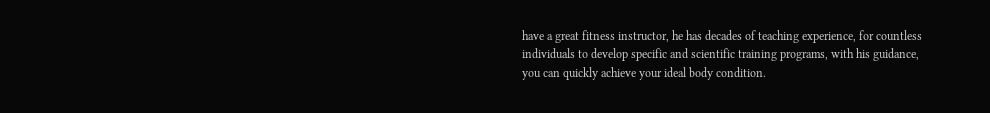have a great fitness instructor, he has decades of teaching experience, for countless individuals to develop specific and scientific training programs, with his guidance, you can quickly achieve your ideal body condition.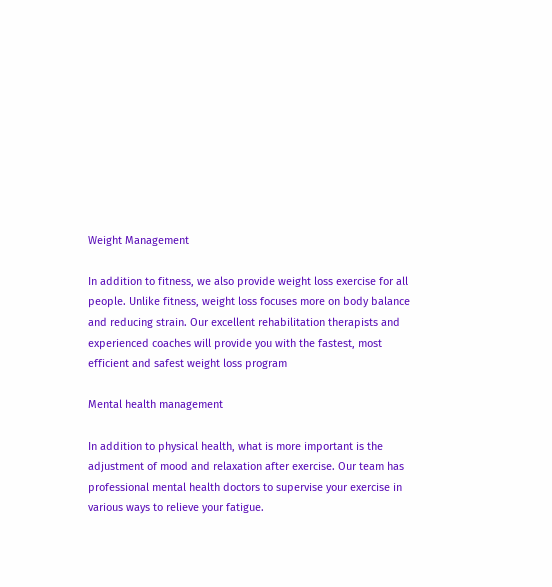Weight Management

In addition to fitness, we also provide weight loss exercise for all people. Unlike fitness, weight loss focuses more on body balance and reducing strain. Our excellent rehabilitation therapists and experienced coaches will provide you with the fastest, most efficient and safest weight loss program

Mental health management

In addition to physical health, what is more important is the adjustment of mood and relaxation after exercise. Our team has professional mental health doctors to supervise your exercise in various ways to relieve your fatigue.